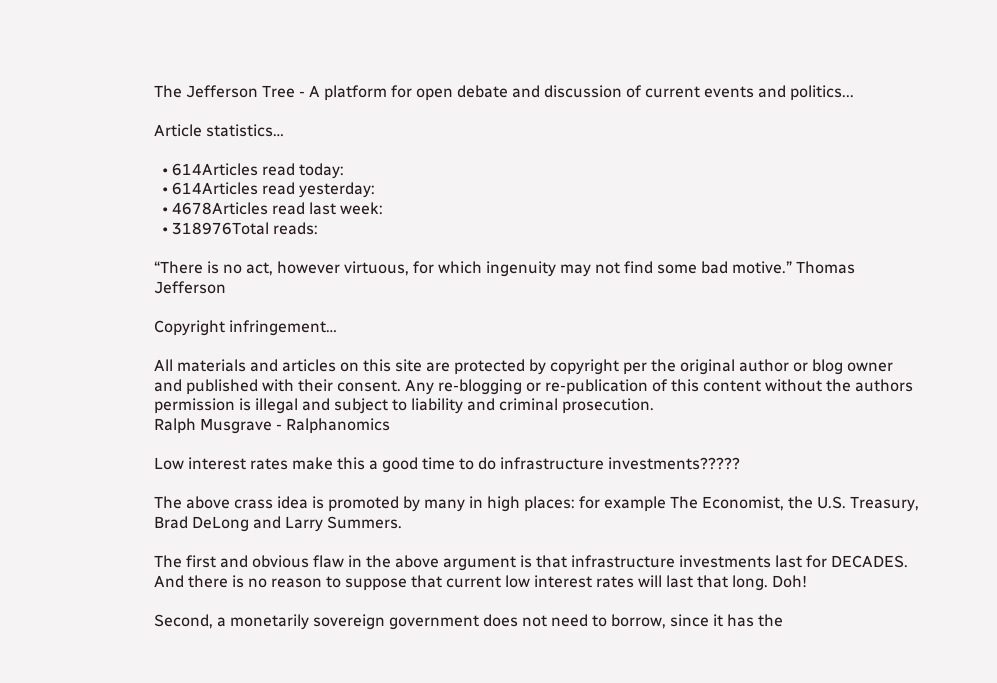The Jefferson Tree - A platform for open debate and discussion of current events and politics...

Article statistics…

  • 614Articles read today:
  • 614Articles read yesterday:
  • 4678Articles read last week:
  • 318976Total reads:

“There is no act, however virtuous, for which ingenuity may not find some bad motive.” Thomas Jefferson

Copyright infringement…

All materials and articles on this site are protected by copyright per the original author or blog owner and published with their consent. Any re-blogging or re-publication of this content without the authors permission is illegal and subject to liability and criminal prosecution.
Ralph Musgrave - Ralphanomics

Low interest rates make this a good time to do infrastructure investments?????

The above crass idea is promoted by many in high places: for example The Economist, the U.S. Treasury, Brad DeLong and Larry Summers.

The first and obvious flaw in the above argument is that infrastructure investments last for DECADES. And there is no reason to suppose that current low interest rates will last that long. Doh!

Second, a monetarily sovereign government does not need to borrow, since it has the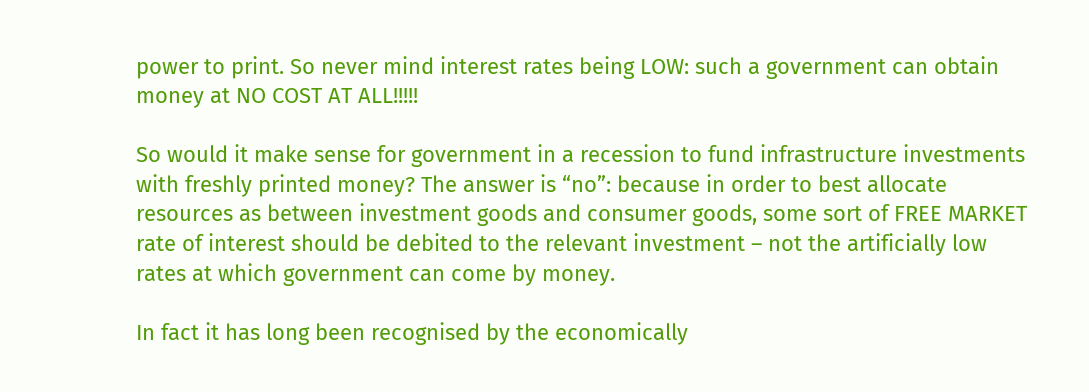power to print. So never mind interest rates being LOW: such a government can obtain money at NO COST AT ALL!!!!!

So would it make sense for government in a recession to fund infrastructure investments with freshly printed money? The answer is “no”: because in order to best allocate resources as between investment goods and consumer goods, some sort of FREE MARKET rate of interest should be debited to the relevant investment – not the artificially low rates at which government can come by money.

In fact it has long been recognised by the economically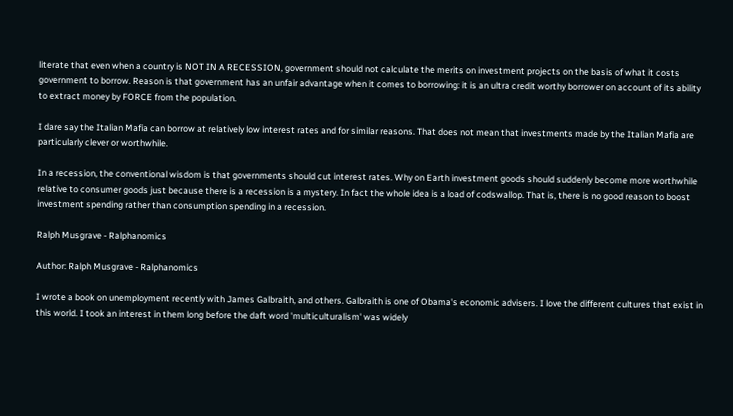literate that even when a country is NOT IN A RECESSION, government should not calculate the merits on investment projects on the basis of what it costs government to borrow. Reason is that government has an unfair advantage when it comes to borrowing: it is an ultra credit worthy borrower on account of its ability to extract money by FORCE from the population.

I dare say the Italian Mafia can borrow at relatively low interest rates and for similar reasons. That does not mean that investments made by the Italian Mafia are particularly clever or worthwhile.

In a recession, the conventional wisdom is that governments should cut interest rates. Why on Earth investment goods should suddenly become more worthwhile relative to consumer goods just because there is a recession is a mystery. In fact the whole idea is a load of codswallop. That is, there is no good reason to boost investment spending rather than consumption spending in a recession.

Ralph Musgrave - Ralphanomics

Author: Ralph Musgrave - Ralphanomics

I wrote a book on unemployment recently with James Galbraith, and others. Galbraith is one of Obama's economic advisers. I love the different cultures that exist in this world. I took an interest in them long before the daft word 'multiculturalism' was widely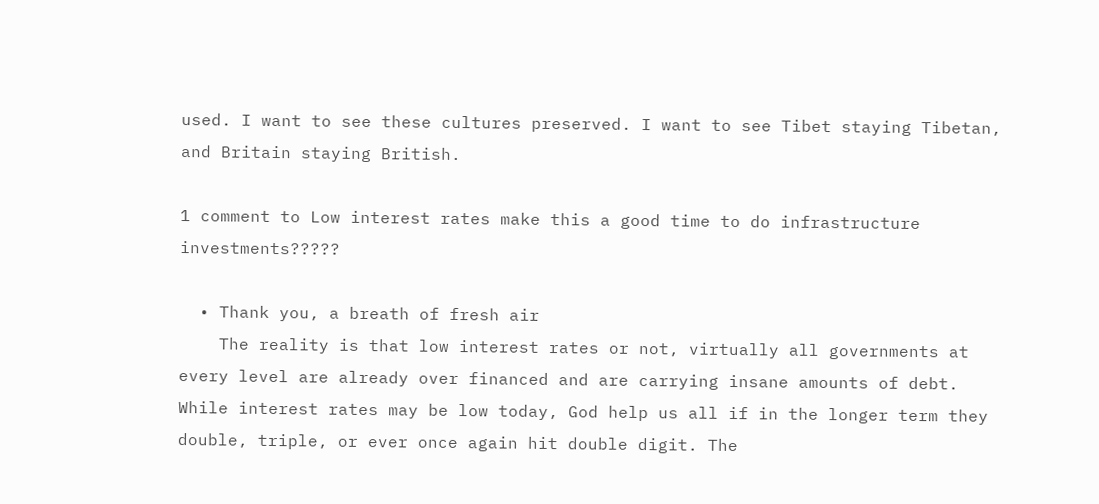used. I want to see these cultures preserved. I want to see Tibet staying Tibetan, and Britain staying British.

1 comment to Low interest rates make this a good time to do infrastructure investments?????

  • Thank you, a breath of fresh air
    The reality is that low interest rates or not, virtually all governments at every level are already over financed and are carrying insane amounts of debt. While interest rates may be low today, God help us all if in the longer term they double, triple, or ever once again hit double digit. The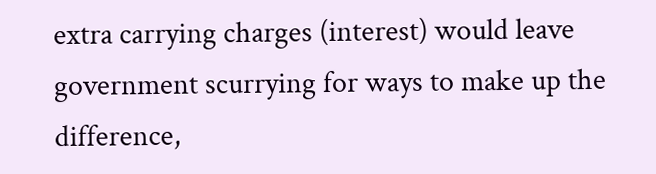extra carrying charges (interest) would leave government scurrying for ways to make up the difference,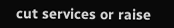cut services or raise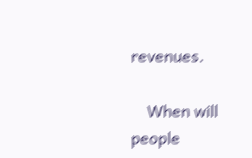revenues.

    When will people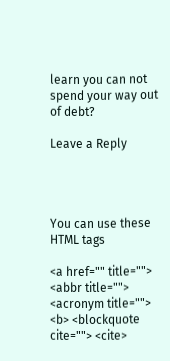learn you can not spend your way out of debt?

Leave a Reply




You can use these HTML tags

<a href="" title=""> <abbr title=""> <acronym title=""> <b> <blockquote cite=""> <cite>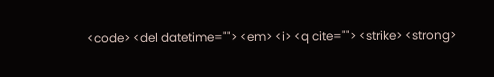<code> <del datetime=""> <em> <i> <q cite=""> <strike> <strong>